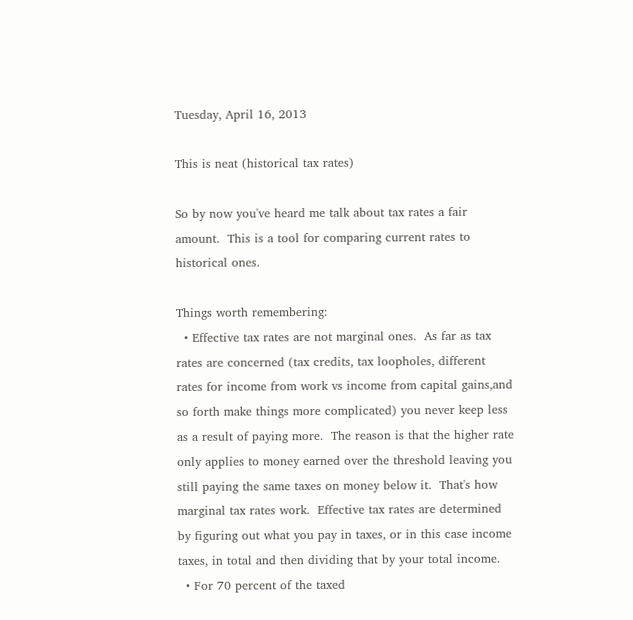Tuesday, April 16, 2013

This is neat (historical tax rates)

So by now you've heard me talk about tax rates a fair amount.  This is a tool for comparing current rates to historical ones.

Things worth remembering:
  • Effective tax rates are not marginal ones.  As far as tax rates are concerned (tax credits, tax loopholes, different rates for income from work vs income from capital gains,and so forth make things more complicated) you never keep less as a result of paying more.  The reason is that the higher rate only applies to money earned over the threshold leaving you still paying the same taxes on money below it.  That's how marginal tax rates work.  Effective tax rates are determined by figuring out what you pay in taxes, or in this case income taxes, in total and then dividing that by your total income.
  • For 70 percent of the taxed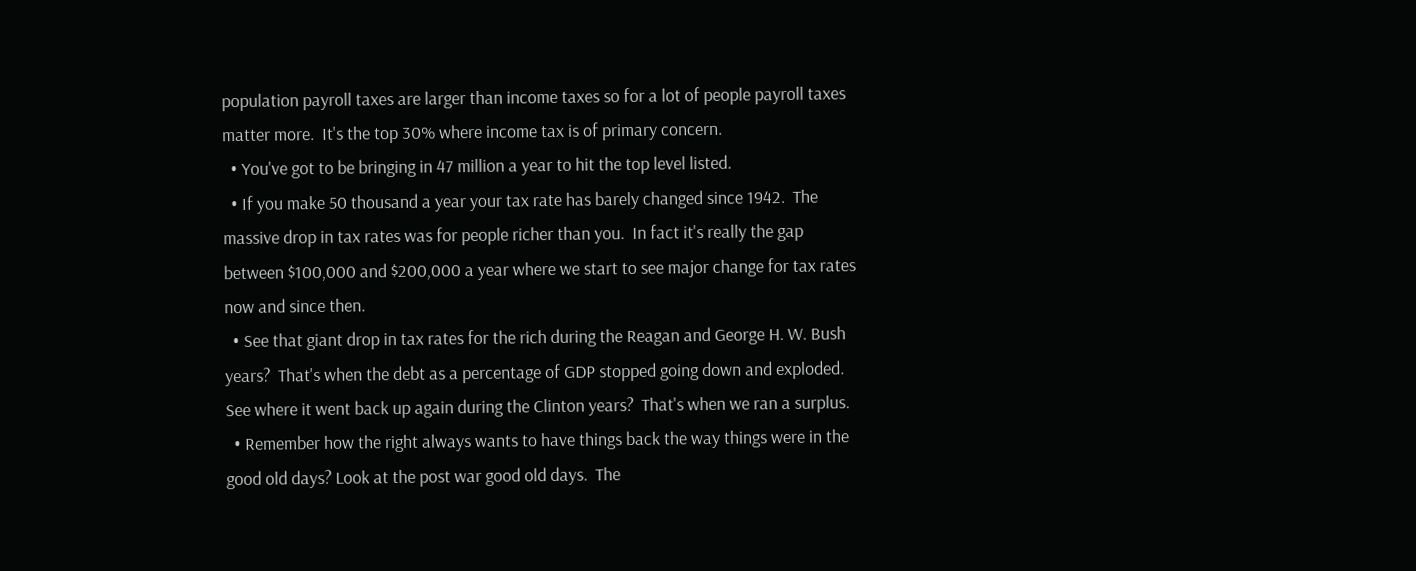population payroll taxes are larger than income taxes so for a lot of people payroll taxes matter more.  It's the top 30% where income tax is of primary concern.
  • You've got to be bringing in 47 million a year to hit the top level listed.
  • If you make 50 thousand a year your tax rate has barely changed since 1942.  The massive drop in tax rates was for people richer than you.  In fact it's really the gap between $100,000 and $200,000 a year where we start to see major change for tax rates now and since then.
  • See that giant drop in tax rates for the rich during the Reagan and George H. W. Bush years?  That's when the debt as a percentage of GDP stopped going down and exploded.  See where it went back up again during the Clinton years?  That's when we ran a surplus.
  • Remember how the right always wants to have things back the way things were in the good old days? Look at the post war good old days.  The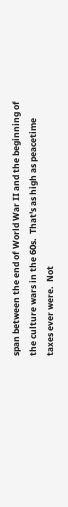span between the end of World War II and the beginning of the culture wars in the 60s.  That's as high as peacetime taxes ever were.  Not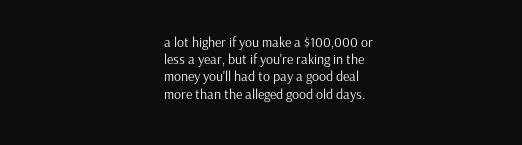a lot higher if you make a $100,000 or less a year, but if you're raking in the money you'll had to pay a good deal more than the alleged good old days.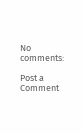No comments:

Post a Comment